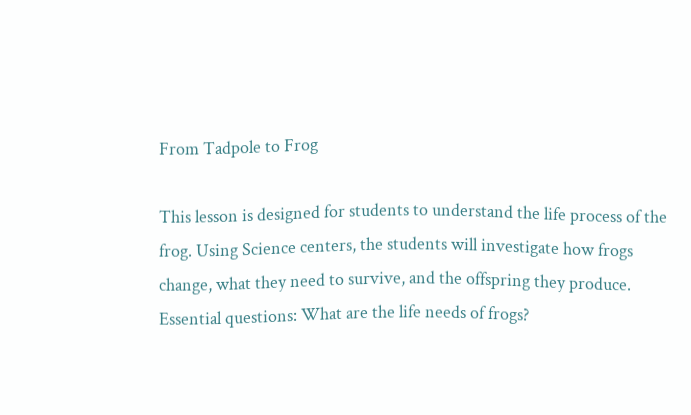From Tadpole to Frog

This lesson is designed for students to understand the life process of the frog. Using Science centers, the students will investigate how frogs change, what they need to survive, and the offspring they produce. Essential questions: What are the life needs of frogs?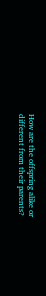How are the offspring alike or different from their parents?